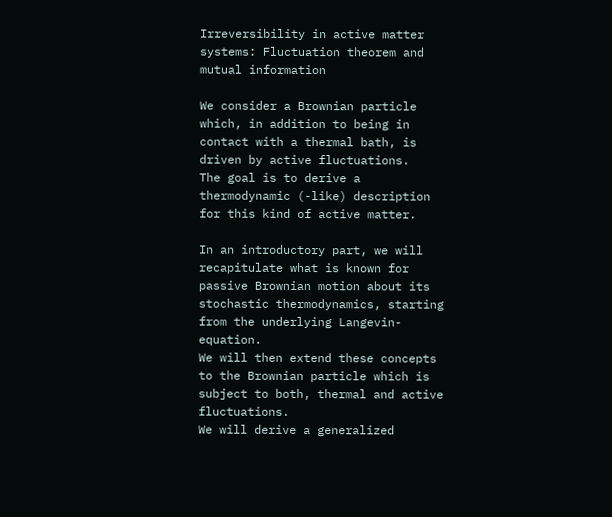Irreversibility in active matter systems: Fluctuation theorem and mutual information

We consider a Brownian particle which, in addition to being in contact with a thermal bath, is driven by active fluctuations.
The goal is to derive a thermodynamic (-like) description for this kind of active matter.

In an introductory part, we will recapitulate what is known for passive Brownian motion about its stochastic thermodynamics, starting from the underlying Langevin-equation.
We will then extend these concepts to the Brownian particle which is subject to both, thermal and active fluctuations.
We will derive a generalized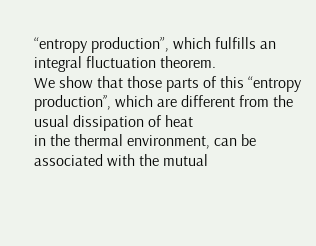“entropy production”, which fulfills an integral fluctuation theorem.
We show that those parts of this “entropy production’’, which are different from the usual dissipation of heat
in the thermal environment, can be associated with the mutual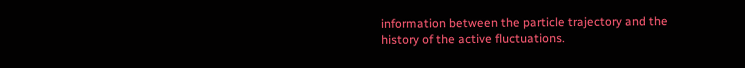information between the particle trajectory and the
history of the active fluctuations.